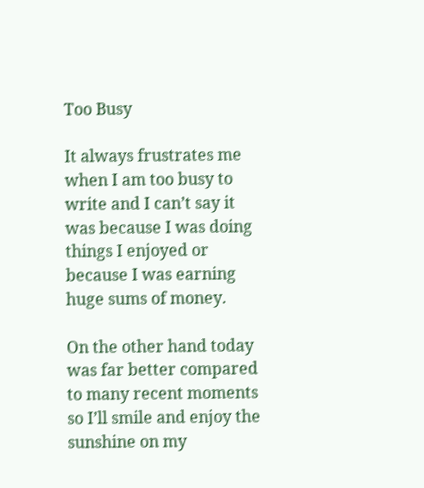Too Busy

It always frustrates me when I am too busy to write and I can’t say it was because I was doing things I enjoyed or because I was earning huge sums of money.

On the other hand today was far better compared to many recent moments so I’ll smile and enjoy the sunshine on my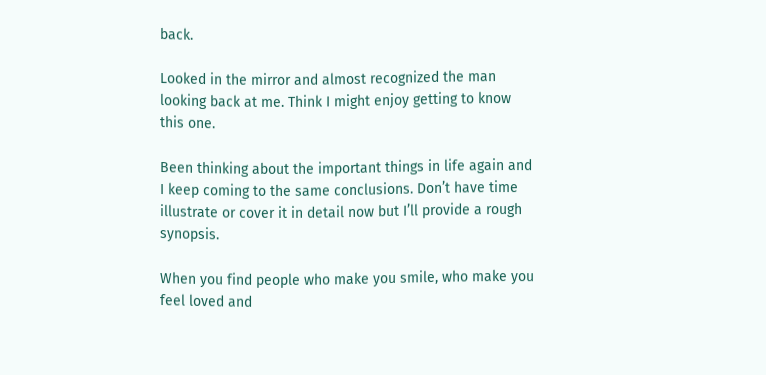back.

Looked in the mirror and almost recognized the man looking back at me. Think I might enjoy getting to know this one.

Been thinking about the important things in life again and I keep coming to the same conclusions. Don’t have time illustrate or cover it in detail now but I’ll provide a rough synopsis.

When you find people who make you smile, who make you feel loved and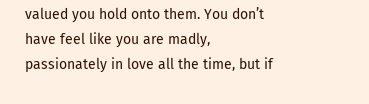valued you hold onto them. You don’t have feel like you are madly, passionately in love all the time, but if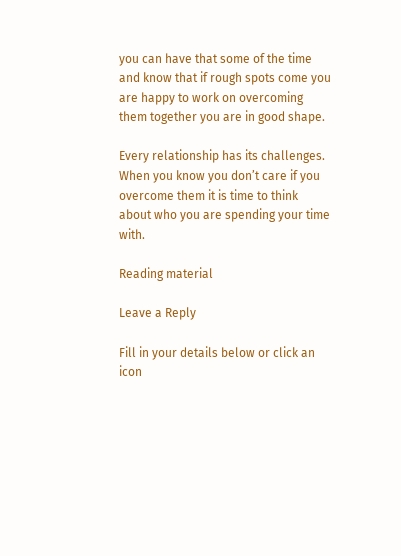you can have that some of the time and know that if rough spots come you are happy to work on overcoming them together you are in good shape.

Every relationship has its challenges. When you know you don’t care if you overcome them it is time to think about who you are spending your time with.

Reading material

Leave a Reply

Fill in your details below or click an icon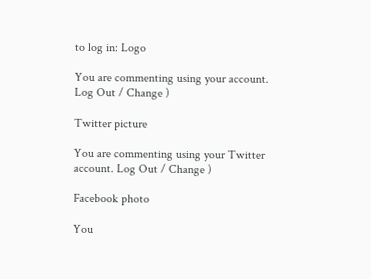to log in: Logo

You are commenting using your account. Log Out / Change )

Twitter picture

You are commenting using your Twitter account. Log Out / Change )

Facebook photo

You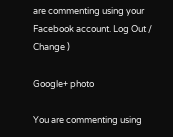are commenting using your Facebook account. Log Out / Change )

Google+ photo

You are commenting using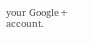your Google+ account.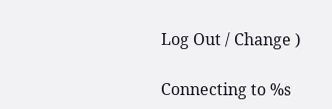Log Out / Change )

Connecting to %s